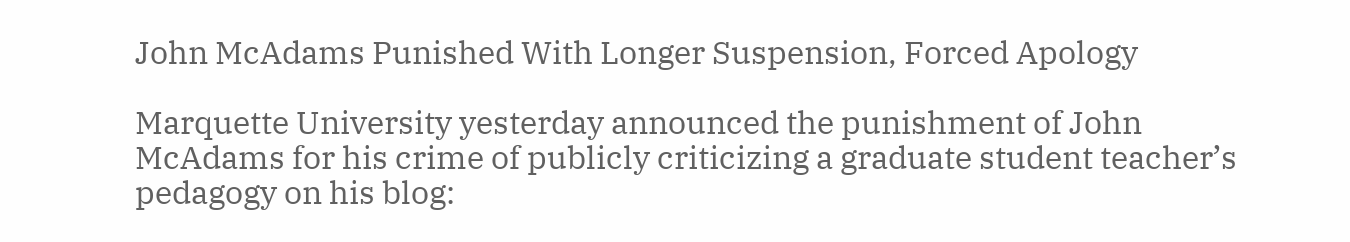John McAdams Punished With Longer Suspension, Forced Apology

Marquette University yesterday announced the punishment of John McAdams for his crime of publicly criticizing a graduate student teacher’s pedagogy on his blog: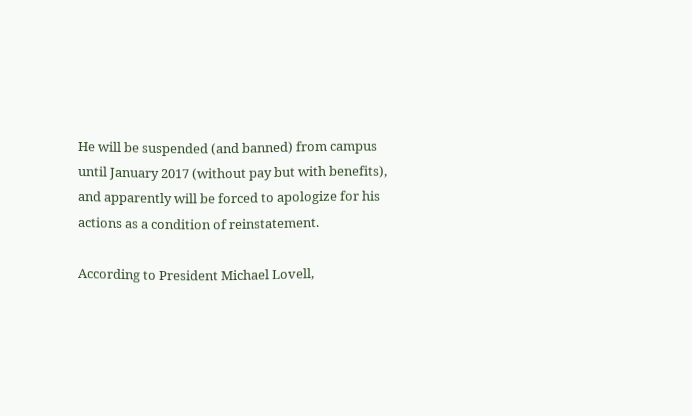He will be suspended (and banned) from campus until January 2017 (without pay but with benefits), and apparently will be forced to apologize for his actions as a condition of reinstatement.

According to President Michael Lovell,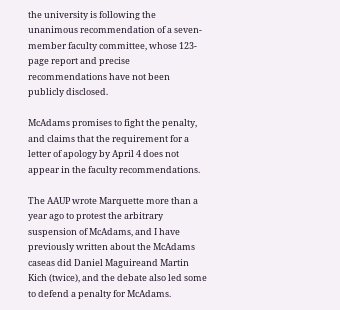the university is following the unanimous recommendation of a seven-member faculty committee, whose 123-page report and precise recommendations have not been publicly disclosed.

McAdams promises to fight the penalty, and claims that the requirement for a letter of apology by April 4 does not appear in the faculty recommendations.

The AAUP wrote Marquette more than a year ago to protest the arbitrary suspension of McAdams, and I have previously written about the McAdams caseas did Daniel Maguireand Martin Kich (twice), and the debate also led some to defend a penalty for McAdams.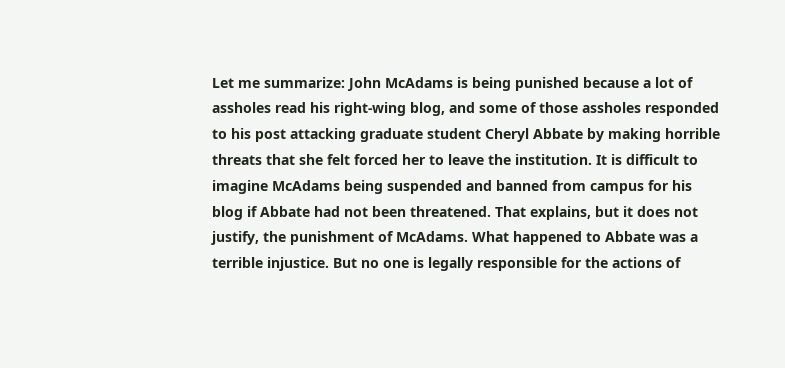Let me summarize: John McAdams is being punished because a lot of assholes read his right-wing blog, and some of those assholes responded to his post attacking graduate student Cheryl Abbate by making horrible threats that she felt forced her to leave the institution. It is difficult to imagine McAdams being suspended and banned from campus for his blog if Abbate had not been threatened. That explains, but it does not justify, the punishment of McAdams. What happened to Abbate was a terrible injustice. But no one is legally responsible for the actions of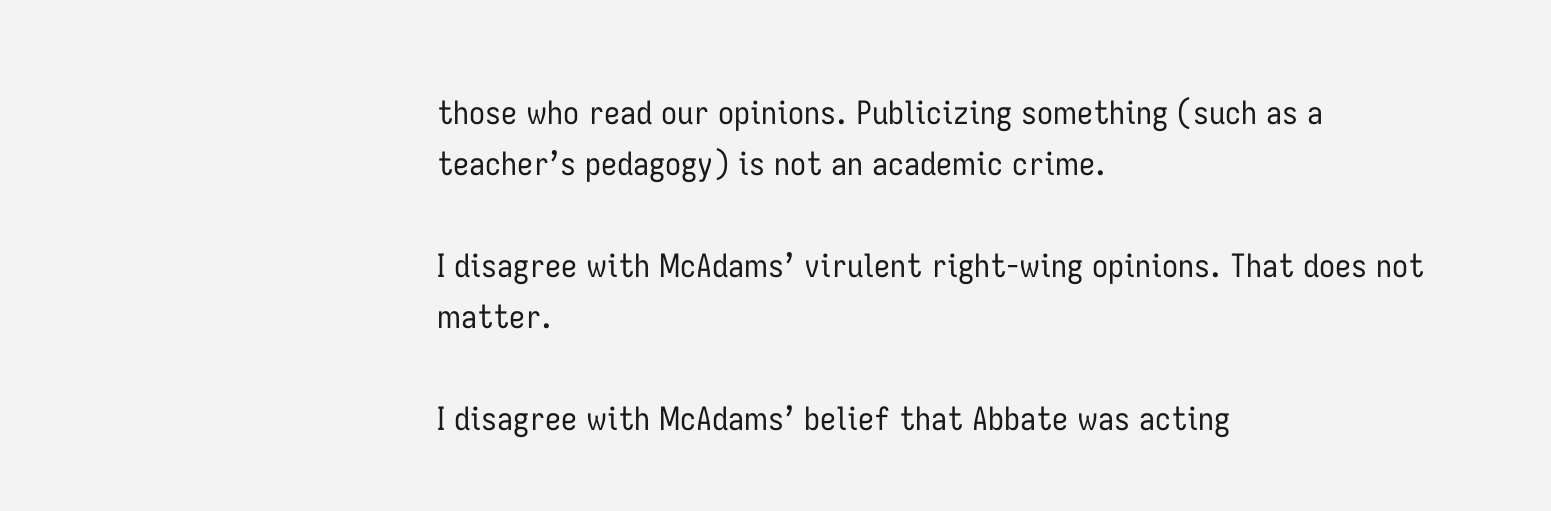those who read our opinions. Publicizing something (such as a teacher’s pedagogy) is not an academic crime.

I disagree with McAdams’ virulent right-wing opinions. That does not matter.

I disagree with McAdams’ belief that Abbate was acting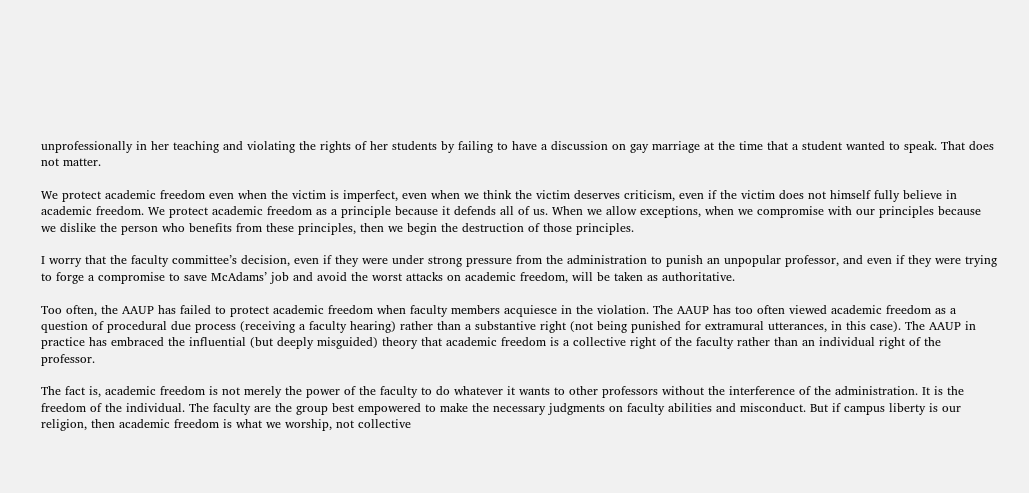unprofessionally in her teaching and violating the rights of her students by failing to have a discussion on gay marriage at the time that a student wanted to speak. That does not matter.

We protect academic freedom even when the victim is imperfect, even when we think the victim deserves criticism, even if the victim does not himself fully believe in academic freedom. We protect academic freedom as a principle because it defends all of us. When we allow exceptions, when we compromise with our principles because we dislike the person who benefits from these principles, then we begin the destruction of those principles.

I worry that the faculty committee’s decision, even if they were under strong pressure from the administration to punish an unpopular professor, and even if they were trying to forge a compromise to save McAdams’ job and avoid the worst attacks on academic freedom, will be taken as authoritative.

Too often, the AAUP has failed to protect academic freedom when faculty members acquiesce in the violation. The AAUP has too often viewed academic freedom as a question of procedural due process (receiving a faculty hearing) rather than a substantive right (not being punished for extramural utterances, in this case). The AAUP in practice has embraced the influential (but deeply misguided) theory that academic freedom is a collective right of the faculty rather than an individual right of the professor.

The fact is, academic freedom is not merely the power of the faculty to do whatever it wants to other professors without the interference of the administration. It is the freedom of the individual. The faculty are the group best empowered to make the necessary judgments on faculty abilities and misconduct. But if campus liberty is our religion, then academic freedom is what we worship, not collective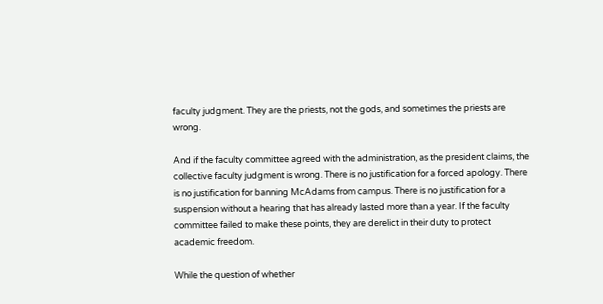faculty judgment. They are the priests, not the gods, and sometimes the priests are wrong.

And if the faculty committee agreed with the administration, as the president claims, the collective faculty judgment is wrong. There is no justification for a forced apology. There is no justification for banning McAdams from campus. There is no justification for a suspension without a hearing that has already lasted more than a year. If the faculty committee failed to make these points, they are derelict in their duty to protect academic freedom.

While the question of whether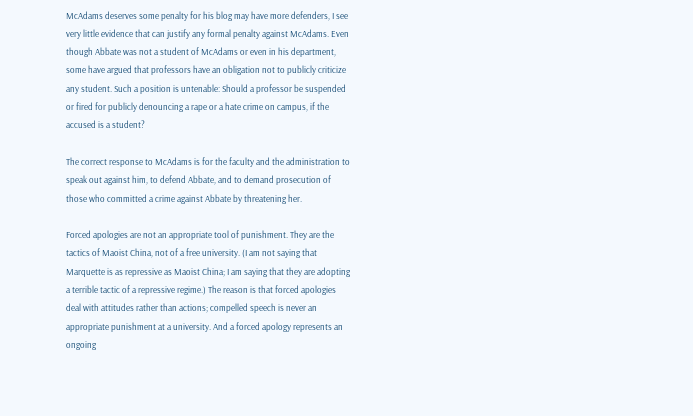McAdams deserves some penalty for his blog may have more defenders, I see very little evidence that can justify any formal penalty against McAdams. Even though Abbate was not a student of McAdams or even in his department, some have argued that professors have an obligation not to publicly criticize any student. Such a position is untenable: Should a professor be suspended or fired for publicly denouncing a rape or a hate crime on campus, if the accused is a student?

The correct response to McAdams is for the faculty and the administration to speak out against him, to defend Abbate, and to demand prosecution of those who committed a crime against Abbate by threatening her.

Forced apologies are not an appropriate tool of punishment. They are the tactics of Maoist China, not of a free university. (I am not saying that Marquette is as repressive as Maoist China; I am saying that they are adopting a terrible tactic of a repressive regime.) The reason is that forced apologies deal with attitudes rather than actions; compelled speech is never an appropriate punishment at a university. And a forced apology represents an ongoing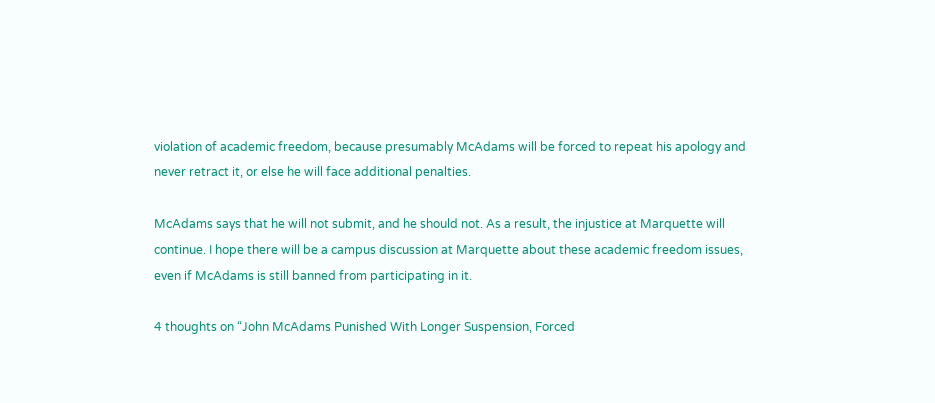violation of academic freedom, because presumably McAdams will be forced to repeat his apology and never retract it, or else he will face additional penalties.

McAdams says that he will not submit, and he should not. As a result, the injustice at Marquette will continue. I hope there will be a campus discussion at Marquette about these academic freedom issues, even if McAdams is still banned from participating in it.

4 thoughts on “John McAdams Punished With Longer Suspension, Forced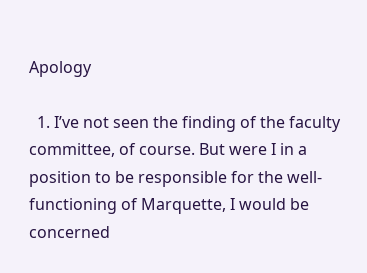Apology

  1. I’ve not seen the finding of the faculty committee, of course. But were I in a position to be responsible for the well-functioning of Marquette, I would be concerned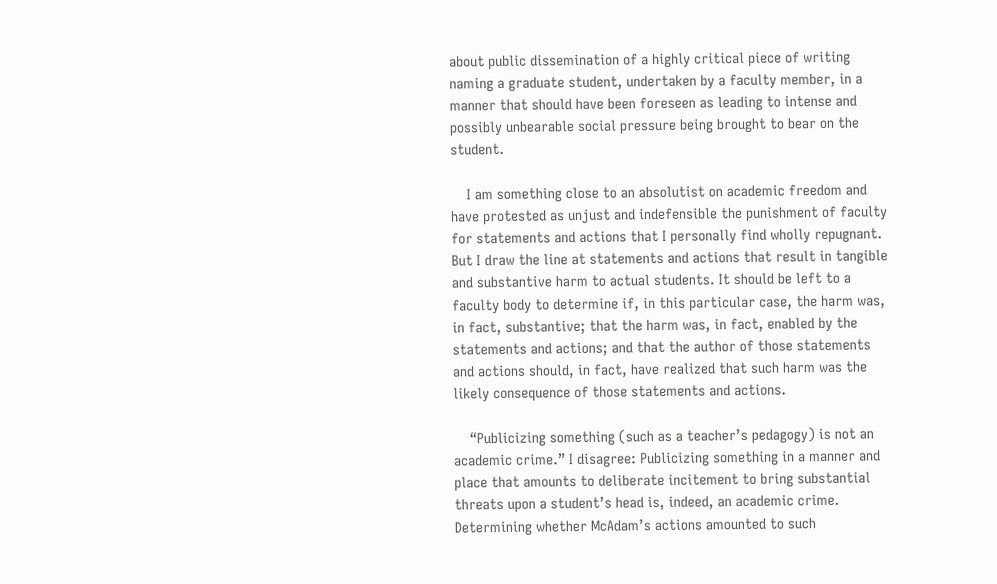about public dissemination of a highly critical piece of writing naming a graduate student, undertaken by a faculty member, in a manner that should have been foreseen as leading to intense and possibly unbearable social pressure being brought to bear on the student.

    I am something close to an absolutist on academic freedom and have protested as unjust and indefensible the punishment of faculty for statements and actions that I personally find wholly repugnant. But I draw the line at statements and actions that result in tangible and substantive harm to actual students. It should be left to a faculty body to determine if, in this particular case, the harm was, in fact, substantive; that the harm was, in fact, enabled by the statements and actions; and that the author of those statements and actions should, in fact, have realized that such harm was the likely consequence of those statements and actions.

    “Publicizing something (such as a teacher’s pedagogy) is not an academic crime.” I disagree: Publicizing something in a manner and place that amounts to deliberate incitement to bring substantial threats upon a student’s head is, indeed, an academic crime. Determining whether McAdam’s actions amounted to such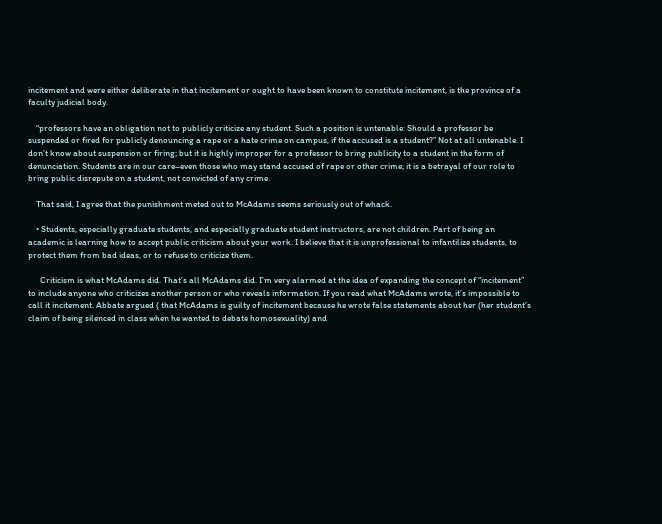incitement and were either deliberate in that incitement or ought to have been known to constitute incitement, is the province of a faculty judicial body.

    “professors have an obligation not to publicly criticize any student. Such a position is untenable: Should a professor be suspended or fired for publicly denouncing a rape or a hate crime on campus, if the accused is a student?” Not at all untenable. I don’t know about suspension or firing; but it is highly improper for a professor to bring publicity to a student in the form of denunciation. Students are in our care–even those who may stand accused of rape or other crime; it is a betrayal of our role to bring public disrepute on a student, not convicted of any crime.

    That said, I agree that the punishment meted out to McAdams seems seriously out of whack.

    • Students, especially graduate students, and especially graduate student instructors, are not children. Part of being an academic is learning how to accept public criticism about your work. I believe that it is unprofessional to infantilize students, to protect them from bad ideas, or to refuse to criticize them.

      Criticism is what McAdams did. That’s all McAdams did. I’m very alarmed at the idea of expanding the concept of “incitement” to include anyone who criticizes another person or who reveals information. If you read what McAdams wrote, it’s impossible to call it incitement. Abbate argued ( that McAdams is guilty of incitement because he wrote false statements about her (her student’s claim of being silenced in class when he wanted to debate homosexuality) and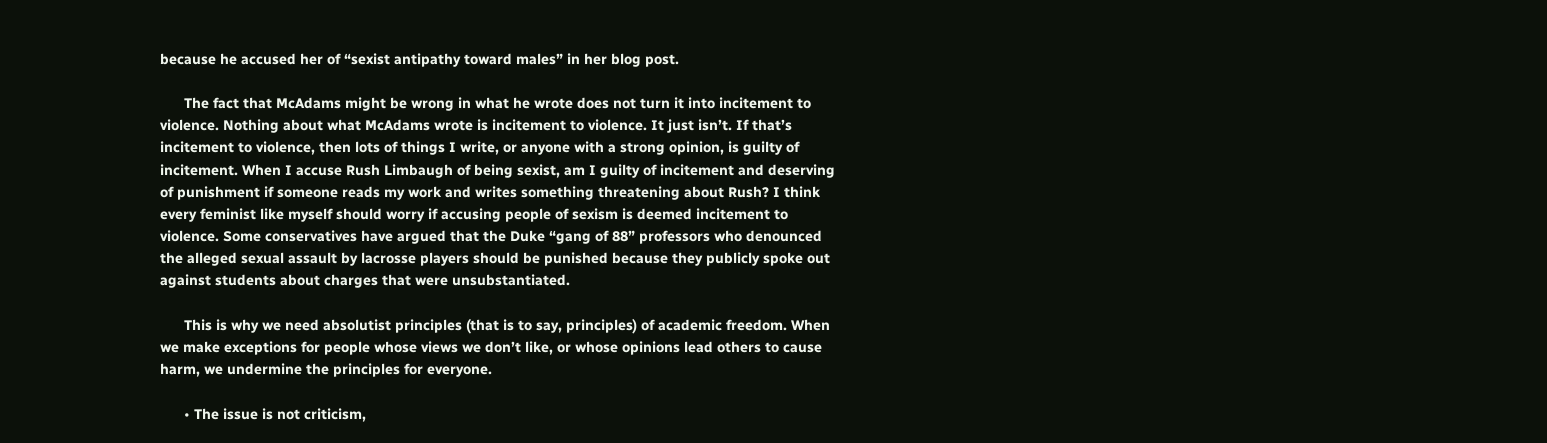because he accused her of “sexist antipathy toward males” in her blog post.

      The fact that McAdams might be wrong in what he wrote does not turn it into incitement to violence. Nothing about what McAdams wrote is incitement to violence. It just isn’t. If that’s incitement to violence, then lots of things I write, or anyone with a strong opinion, is guilty of incitement. When I accuse Rush Limbaugh of being sexist, am I guilty of incitement and deserving of punishment if someone reads my work and writes something threatening about Rush? I think every feminist like myself should worry if accusing people of sexism is deemed incitement to violence. Some conservatives have argued that the Duke “gang of 88” professors who denounced the alleged sexual assault by lacrosse players should be punished because they publicly spoke out against students about charges that were unsubstantiated.

      This is why we need absolutist principles (that is to say, principles) of academic freedom. When we make exceptions for people whose views we don’t like, or whose opinions lead others to cause harm, we undermine the principles for everyone.

      • The issue is not criticism,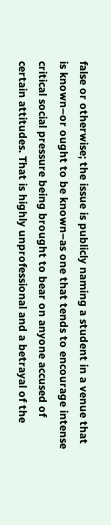false or otherwise; the issue is publicly naming a student in a venue that is known–or ought to be known–as one that tends to encourage intense critical social pressure being brought to bear on anyone accused of certain attitudes. That is highly unprofessional and a betrayal of the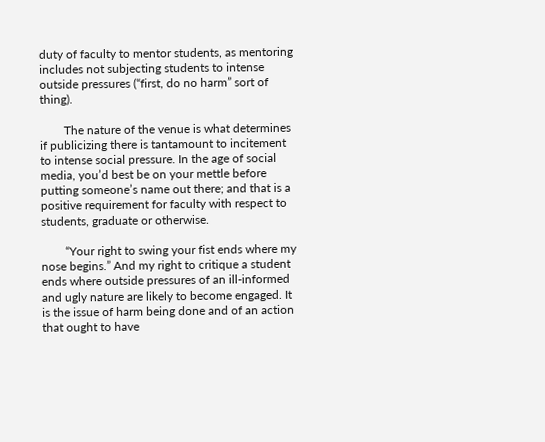duty of faculty to mentor students, as mentoring includes not subjecting students to intense outside pressures (“first, do no harm” sort of thing).

        The nature of the venue is what determines if publicizing there is tantamount to incitement to intense social pressure. In the age of social media, you’d best be on your mettle before putting someone’s name out there; and that is a positive requirement for faculty with respect to students, graduate or otherwise.

        “Your right to swing your fist ends where my nose begins.” And my right to critique a student ends where outside pressures of an ill-informed and ugly nature are likely to become engaged. It is the issue of harm being done and of an action that ought to have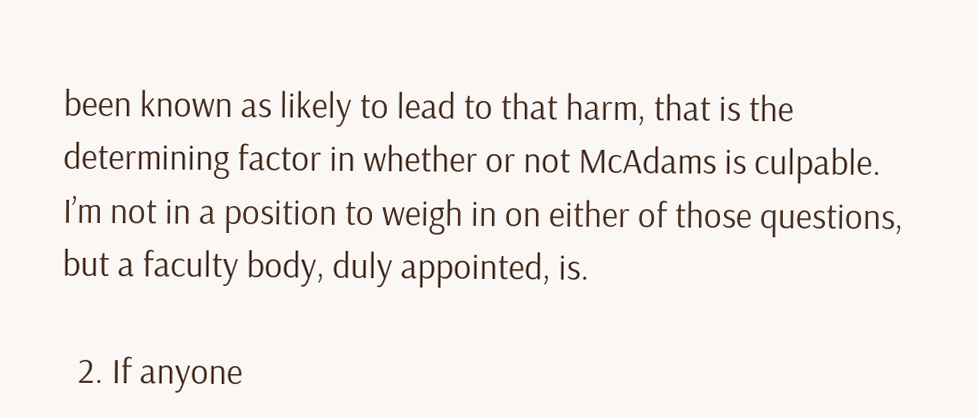been known as likely to lead to that harm, that is the determining factor in whether or not McAdams is culpable. I’m not in a position to weigh in on either of those questions, but a faculty body, duly appointed, is.

  2. If anyone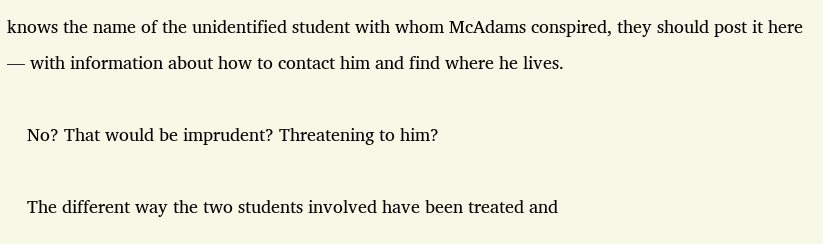knows the name of the unidentified student with whom McAdams conspired, they should post it here — with information about how to contact him and find where he lives.

    No? That would be imprudent? Threatening to him?

    The different way the two students involved have been treated and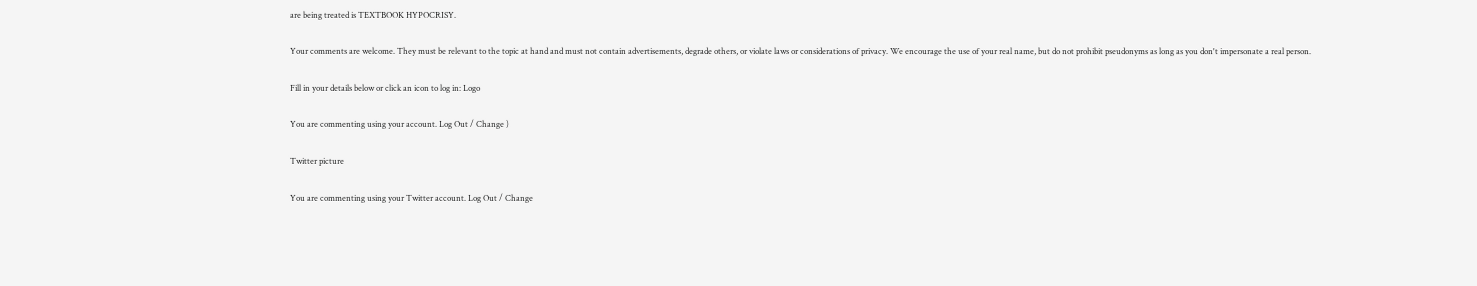are being treated is TEXTBOOK HYPOCRISY.

Your comments are welcome. They must be relevant to the topic at hand and must not contain advertisements, degrade others, or violate laws or considerations of privacy. We encourage the use of your real name, but do not prohibit pseudonyms as long as you don't impersonate a real person.

Fill in your details below or click an icon to log in: Logo

You are commenting using your account. Log Out / Change )

Twitter picture

You are commenting using your Twitter account. Log Out / Change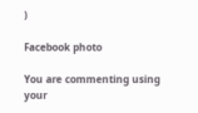)

Facebook photo

You are commenting using your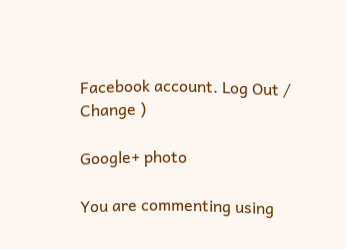Facebook account. Log Out / Change )

Google+ photo

You are commenting using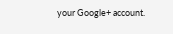your Google+ account.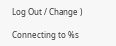Log Out / Change )

Connecting to %s